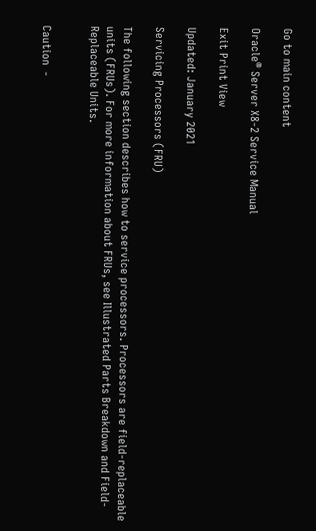Go to main content

Oracle® Server X8-2 Service Manual

Exit Print View

Updated: January 2021

Servicing Processors (FRU)

The following section describes how to service processors. Processors are field-replaceable units (FRUs). For more information about FRUs, see Illustrated Parts Breakdown and Field-Replaceable Units.


Caution  -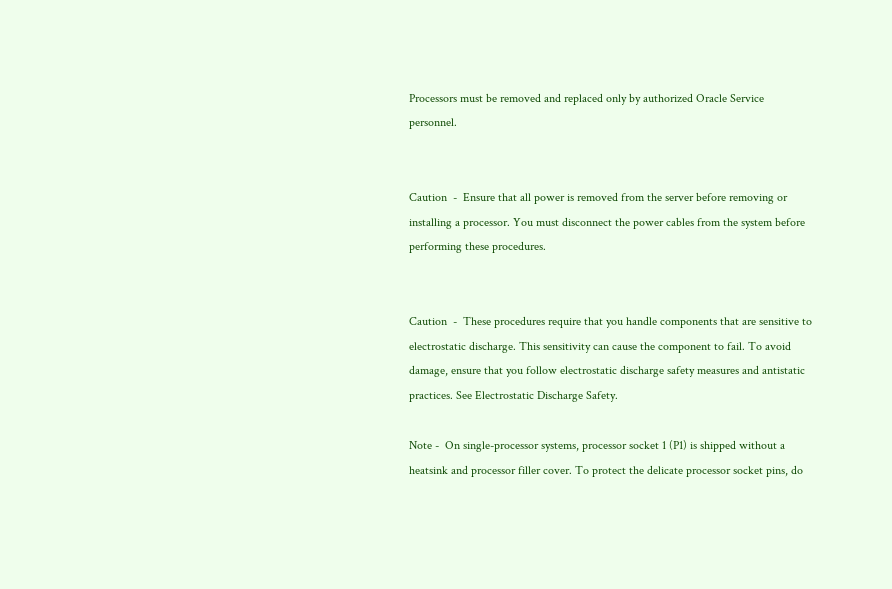Processors must be removed and replaced only by authorized Oracle Service personnel.


Caution  -  Ensure that all power is removed from the server before removing or installing a processor. You must disconnect the power cables from the system before performing these procedures.


Caution  -  These procedures require that you handle components that are sensitive to electrostatic discharge. This sensitivity can cause the component to fail. To avoid damage, ensure that you follow electrostatic discharge safety measures and antistatic practices. See Electrostatic Discharge Safety.

Note -  On single-processor systems, processor socket 1 (P1) is shipped without a heatsink and processor filler cover. To protect the delicate processor socket pins, do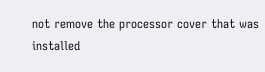not remove the processor cover that was installed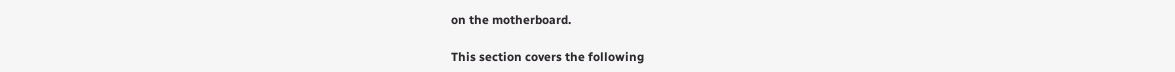on the motherboard.

This section covers the following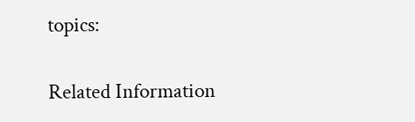topics:

Related Information